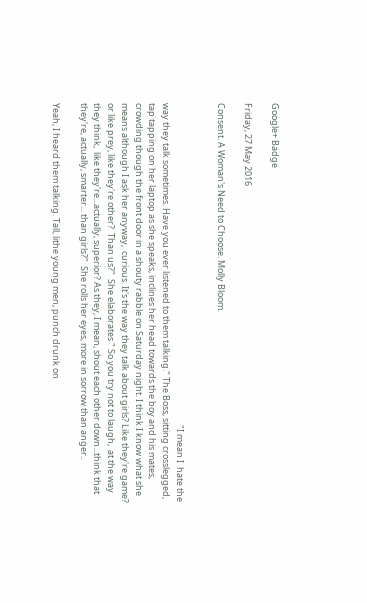Google+ Badge

Friday, 27 May 2016

Consent. A Woman's Need to Choose. Molly Bloom.


                                                                                                                                                                 "I mean I  hate the way they talk sometimes. Have you ever listened to them talking." The Boss, sitting crosslegged, tap tapping on her laptop as she speaks, inclines her head towards the boy and his mates, crowding though the front door in a shouty rabble on Saturday night. I think I know what she means although I ask her anyway,  curious. It's the way they talk about girls? Like they're game? or like prey, like they're other?  Than us?"  She elaborates " So you try not to laugh,  at the way they think,  like they're...actually, superior? As they, I mean, shout each other down...think that they're, actually, smarter... than girls?"  She rolls her eyes, more in sorrow than anger..

Yeah, I heard them talking. Tall, lithe young men, punch drunk on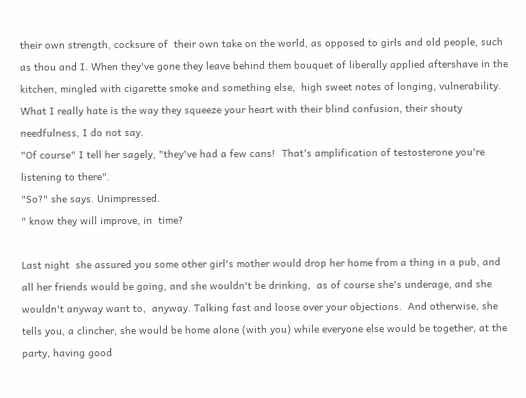their own strength, cocksure of  their own take on the world, as opposed to girls and old people, such as thou and I. When they've gone they leave behind them bouquet of liberally applied aftershave in the kitchen, mingled with cigarette smoke and something else,  high sweet notes of longing, vulnerability. What I really hate is the way they squeeze your heart with their blind confusion, their shouty needfulness, I do not say.
"Of course" I tell her sagely, "they've had a few cans!  That's amplification of testosterone you're listening to there".
"So?" she says. Unimpressed.
" know they will improve, in  time?

Last night  she assured you some other girl's mother would drop her home from a thing in a pub, and all her friends would be going, and she wouldn't be drinking,  as of course she's underage, and she wouldn't anyway want to,  anyway. Talking fast and loose over your objections.  And otherwise, she tells you, a clincher, she would be home alone (with you) while everyone else would be together, at the party, having good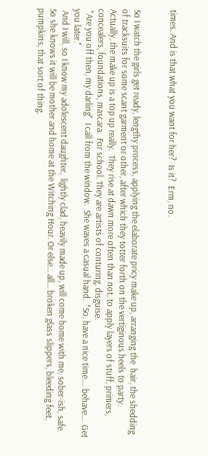times. And is that what you want for her?  Is it?  Erm, no.


So I watch the girls get ready, lengthy process, applying the elaborate pricy make up, arranging the  hair, the shedding of tracksuits for some scant garment or other, after which they totter forth on the vertiginous heels to party.  Actually, the make up is a top up really.  They rise at dawn more often than not, to apply layers of stuff, primers, concealers, foundations, mascara.  For school. They are artists of conturing, disguise.
 "Are you off then, my darling"  I call from the window.  She waves a casual hand.  "So, have a nice time.... behave...  Get you later."
 And I will, so I know my adolescent daughter,  lightly clad, heavily made up, will come home with me, sober-ish, safe.  So she knows it will be mother and home at the Witching Hour. Or else... all... broken glass slippers, bleeding feet,  pumpkins, that sort of thing.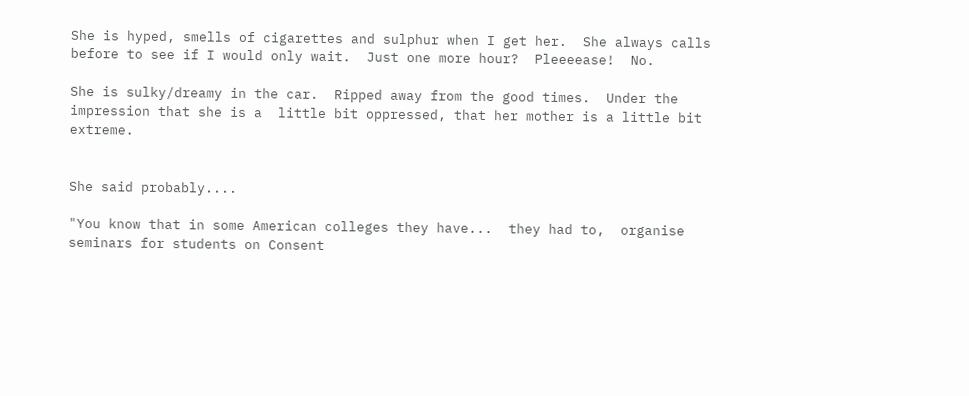She is hyped, smells of cigarettes and sulphur when I get her.  She always calls before to see if I would only wait.  Just one more hour?  Pleeeease!  No.

She is sulky/dreamy in the car.  Ripped away from the good times.  Under the impression that she is a  little bit oppressed, that her mother is a little bit extreme.


She said probably....

"You know that in some American colleges they have...  they had to,  organise seminars for students on Consent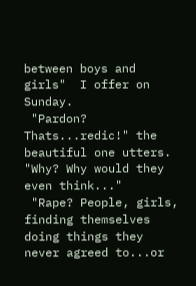between boys and girls"  I offer on Sunday.
 "Pardon? Thats...redic!" the beautiful one utters. "Why? Why would they even think..."
 "Rape? People, girls, finding themselves doing things they never agreed to...or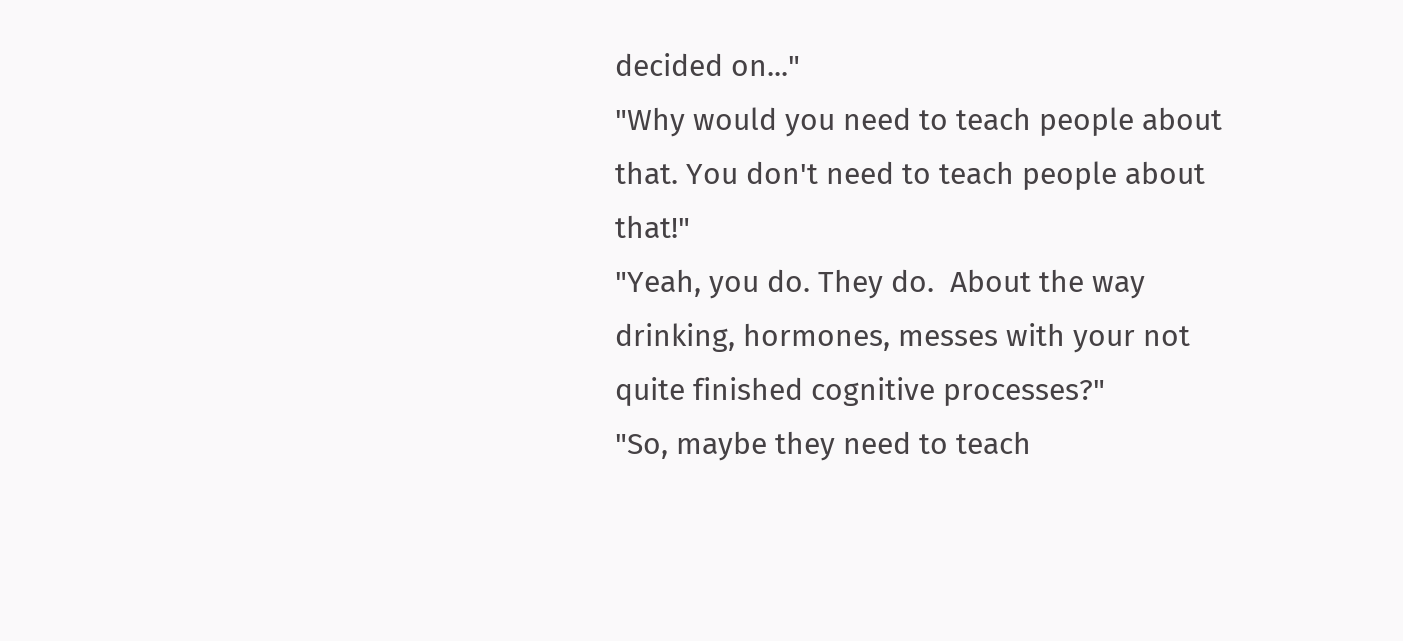decided on..."
"Why would you need to teach people about that. You don't need to teach people about that!"
"Yeah, you do. They do.  About the way drinking, hormones, messes with your not quite finished cognitive processes?"
"So, maybe they need to teach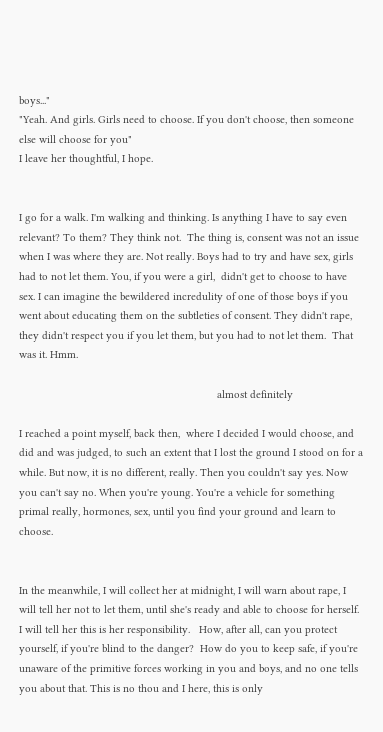boys..."
"Yeah. And girls. Girls need to choose. If you don't choose, then someone else will choose for you"
I leave her thoughtful, I hope.


I go for a walk. I'm walking and thinking. Is anything I have to say even relevant? To them? They think not.  The thing is, consent was not an issue when I was where they are. Not really. Boys had to try and have sex, girls had to not let them. You, if you were a girl,  didn't get to choose to have sex. I can imagine the bewildered incredulity of one of those boys if you went about educating them on the subtleties of consent. They didn't rape, they didn't respect you if you let them, but you had to not let them.  That was it. Hmm.

                                                                  almost definitely

I reached a point myself, back then,  where I decided I would choose, and did and was judged, to such an extent that I lost the ground I stood on for a while. But now, it is no different, really. Then you couldn't say yes. Now you can't say no. When you're young. You're a vehicle for something primal really, hormones, sex, until you find your ground and learn to choose.


In the meanwhile, I will collect her at midnight, I will warn about rape, I will tell her not to let them, until she's ready and able to choose for herself.   I will tell her this is her responsibility.   How, after all, can you protect yourself, if you're blind to the danger?  How do you to keep safe, if you're unaware of the primitive forces working in you and boys, and no one tells you about that. This is no thou and I here, this is only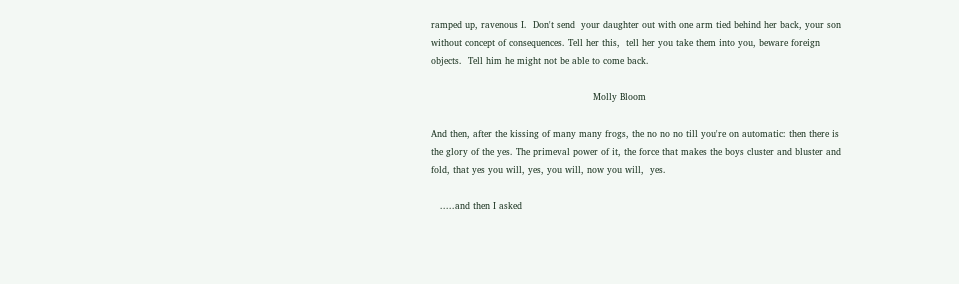ramped up, ravenous I.  Don't send  your daughter out with one arm tied behind her back, your son without concept of consequences. Tell her this,  tell her you take them into you, beware foreign objects.  Tell him he might not be able to come back.

                                                      Molly Bloom

And then, after the kissing of many many frogs, the no no no till you're on automatic: then there is the glory of the yes. The primeval power of it, the force that makes the boys cluster and bluster and fold, that yes you will, yes, you will, now you will,  yes.

   .....and then I asked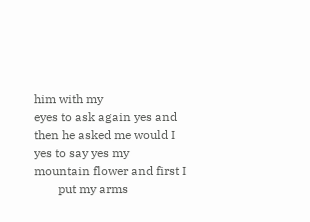him with my
eyes to ask again yes and then he asked me would I yes to say yes my mountain flower and first I
        put my arms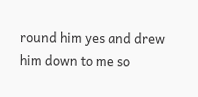round him yes and drew him down to me so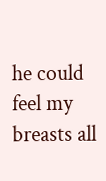he could feel my breasts all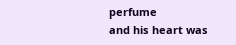perfume
and his heart was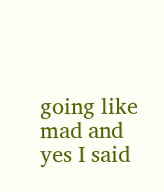going like mad and yes I said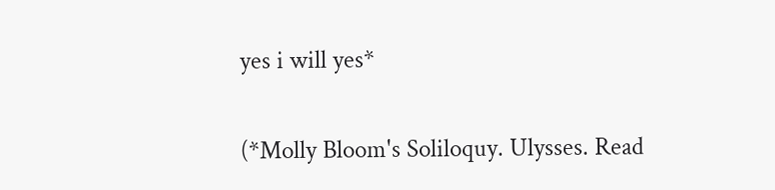yes i will yes*

(*Molly Bloom's Soliloquy. Ulysses. Read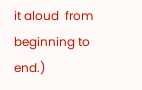it aloud  from beginning to end.)